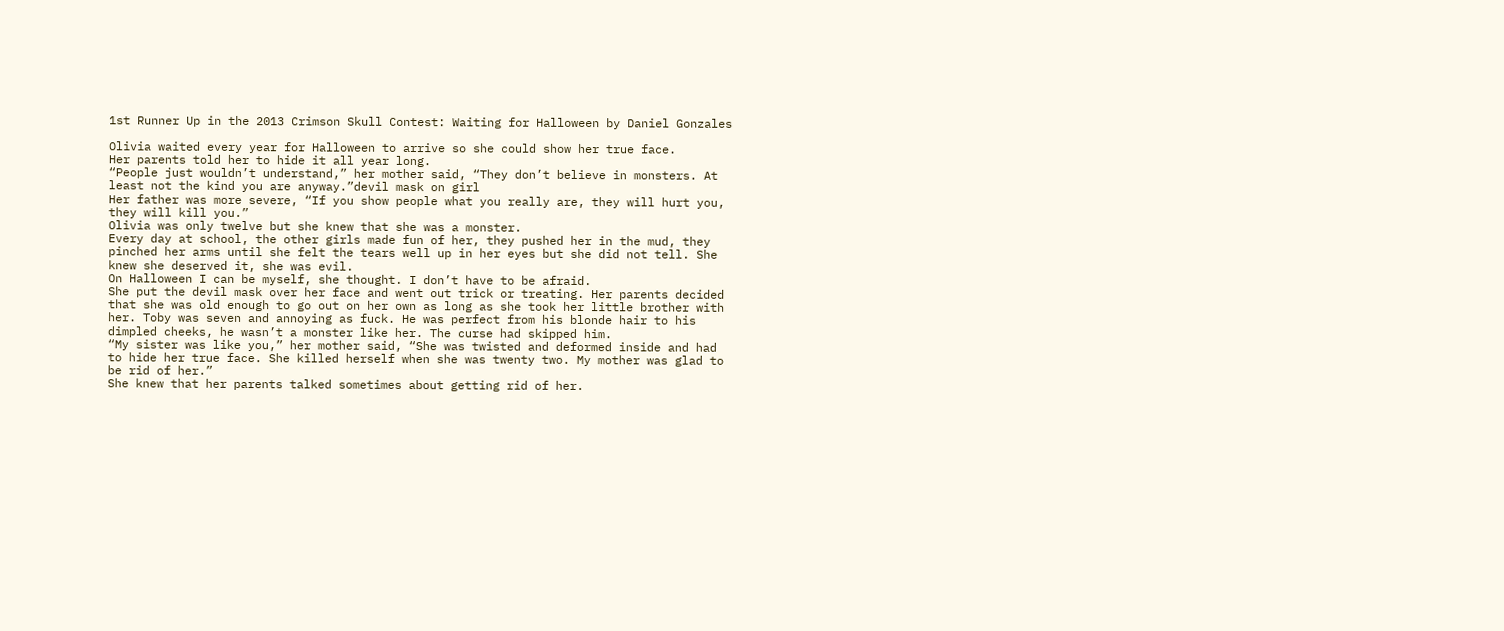1st Runner Up in the 2013 Crimson Skull Contest: Waiting for Halloween by Daniel Gonzales

Olivia waited every year for Halloween to arrive so she could show her true face.
Her parents told her to hide it all year long.
“People just wouldn’t understand,” her mother said, “They don’t believe in monsters. At least not the kind you are anyway.”devil mask on girl
Her father was more severe, “If you show people what you really are, they will hurt you, they will kill you.”
Olivia was only twelve but she knew that she was a monster.
Every day at school, the other girls made fun of her, they pushed her in the mud, they pinched her arms until she felt the tears well up in her eyes but she did not tell. She knew she deserved it, she was evil.
On Halloween I can be myself, she thought. I don’t have to be afraid.
She put the devil mask over her face and went out trick or treating. Her parents decided that she was old enough to go out on her own as long as she took her little brother with her. Toby was seven and annoying as fuck. He was perfect from his blonde hair to his dimpled cheeks, he wasn’t a monster like her. The curse had skipped him.
“My sister was like you,” her mother said, “She was twisted and deformed inside and had to hide her true face. She killed herself when she was twenty two. My mother was glad to be rid of her.”
She knew that her parents talked sometimes about getting rid of her.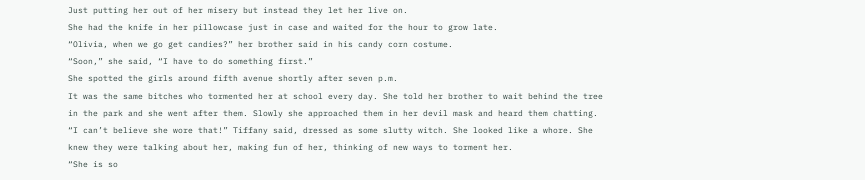Just putting her out of her misery but instead they let her live on.
She had the knife in her pillowcase just in case and waited for the hour to grow late.
“Olivia, when we go get candies?” her brother said in his candy corn costume.
“Soon,” she said, “I have to do something first.”
She spotted the girls around fifth avenue shortly after seven p.m.
It was the same bitches who tormented her at school every day. She told her brother to wait behind the tree in the park and she went after them. Slowly she approached them in her devil mask and heard them chatting.
“I can’t believe she wore that!” Tiffany said, dressed as some slutty witch. She looked like a whore. She knew they were talking about her, making fun of her, thinking of new ways to torment her.
“She is so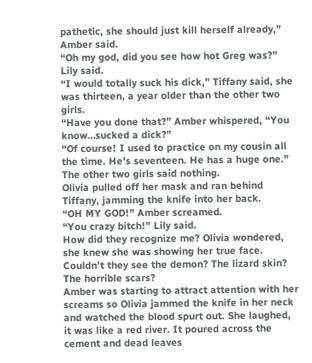pathetic, she should just kill herself already,” Amber said.
“Oh my god, did you see how hot Greg was?” Lily said.
“I would totally suck his dick,” Tiffany said, she was thirteen, a year older than the other two girls.
“Have you done that?” Amber whispered, “You know…sucked a dick?”
“Of course! I used to practice on my cousin all the time. He’s seventeen. He has a huge one.”
The other two girls said nothing.
Olivia pulled off her mask and ran behind Tiffany, jamming the knife into her back.
“OH MY GOD!” Amber screamed.
“You crazy bitch!” Lily said.
How did they recognize me? Olivia wondered, she knew she was showing her true face. Couldn’t they see the demon? The lizard skin? The horrible scars?
Amber was starting to attract attention with her screams so Olivia jammed the knife in her neck and watched the blood spurt out. She laughed, it was like a red river. It poured across the cement and dead leaves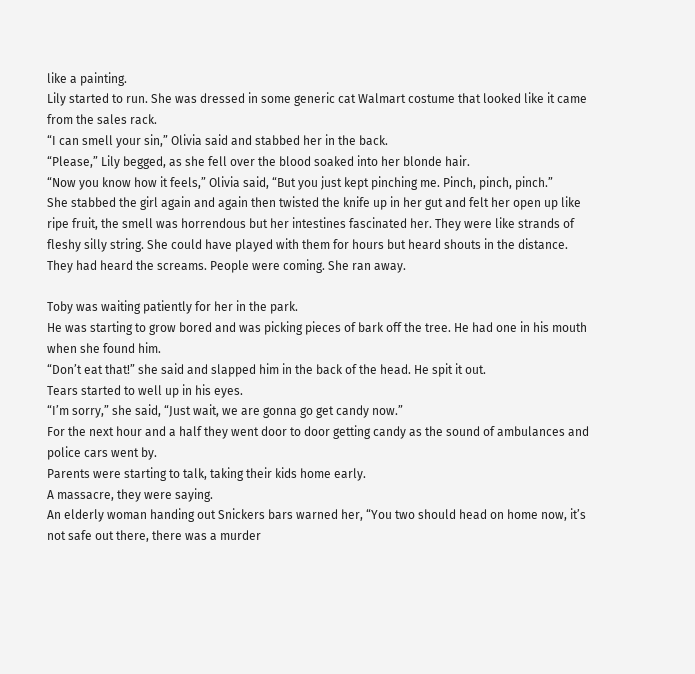like a painting.
Lily started to run. She was dressed in some generic cat Walmart costume that looked like it came from the sales rack.
“I can smell your sin,” Olivia said and stabbed her in the back.
“Please,” Lily begged, as she fell over the blood soaked into her blonde hair.
“Now you know how it feels,” Olivia said, “But you just kept pinching me. Pinch, pinch, pinch.”
She stabbed the girl again and again then twisted the knife up in her gut and felt her open up like ripe fruit, the smell was horrendous but her intestines fascinated her. They were like strands of fleshy silly string. She could have played with them for hours but heard shouts in the distance. They had heard the screams. People were coming. She ran away.

Toby was waiting patiently for her in the park.
He was starting to grow bored and was picking pieces of bark off the tree. He had one in his mouth when she found him.
“Don’t eat that!” she said and slapped him in the back of the head. He spit it out.
Tears started to well up in his eyes.
“I’m sorry,” she said, “Just wait, we are gonna go get candy now.”
For the next hour and a half they went door to door getting candy as the sound of ambulances and police cars went by.
Parents were starting to talk, taking their kids home early.
A massacre, they were saying.
An elderly woman handing out Snickers bars warned her, “You two should head on home now, it’s not safe out there, there was a murder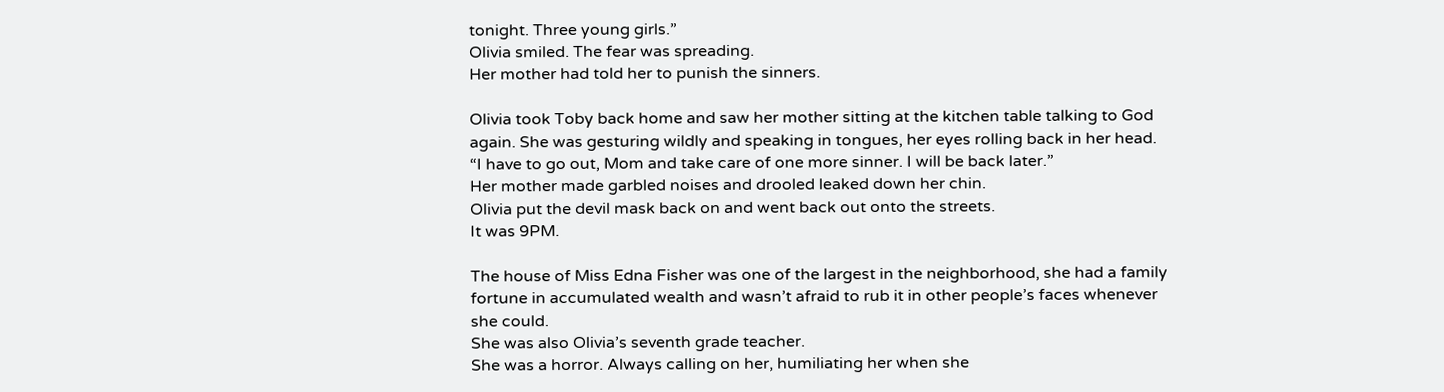tonight. Three young girls.”
Olivia smiled. The fear was spreading.
Her mother had told her to punish the sinners.

Olivia took Toby back home and saw her mother sitting at the kitchen table talking to God again. She was gesturing wildly and speaking in tongues, her eyes rolling back in her head.
“I have to go out, Mom and take care of one more sinner. I will be back later.”
Her mother made garbled noises and drooled leaked down her chin.
Olivia put the devil mask back on and went back out onto the streets.
It was 9PM.

The house of Miss Edna Fisher was one of the largest in the neighborhood, she had a family fortune in accumulated wealth and wasn’t afraid to rub it in other people’s faces whenever she could.
She was also Olivia’s seventh grade teacher.
She was a horror. Always calling on her, humiliating her when she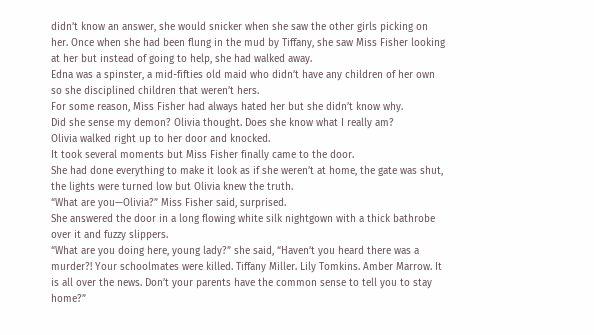didn’t know an answer, she would snicker when she saw the other girls picking on her. Once when she had been flung in the mud by Tiffany, she saw Miss Fisher looking at her but instead of going to help, she had walked away.
Edna was a spinster, a mid-fifties old maid who didn’t have any children of her own so she disciplined children that weren’t hers.
For some reason, Miss Fisher had always hated her but she didn’t know why.
Did she sense my demon? Olivia thought. Does she know what I really am?
Olivia walked right up to her door and knocked.
It took several moments but Miss Fisher finally came to the door.
She had done everything to make it look as if she weren’t at home, the gate was shut, the lights were turned low but Olivia knew the truth.
“What are you—Olivia?” Miss Fisher said, surprised.
She answered the door in a long flowing white silk nightgown with a thick bathrobe over it and fuzzy slippers.
“What are you doing here, young lady?” she said, “Haven’t you heard there was a murder?! Your schoolmates were killed. Tiffany Miller. Lily Tomkins. Amber Marrow. It is all over the news. Don’t your parents have the common sense to tell you to stay home?”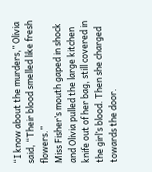“I know about the murders,” Olivia said, “Their blood smelled like fresh flowers.”
Miss Fisher’s mouth gaped in shock and Olivia pulled the large kitchen knife out of her bag, still covered in the girl’s blood. Then she charged towards the door.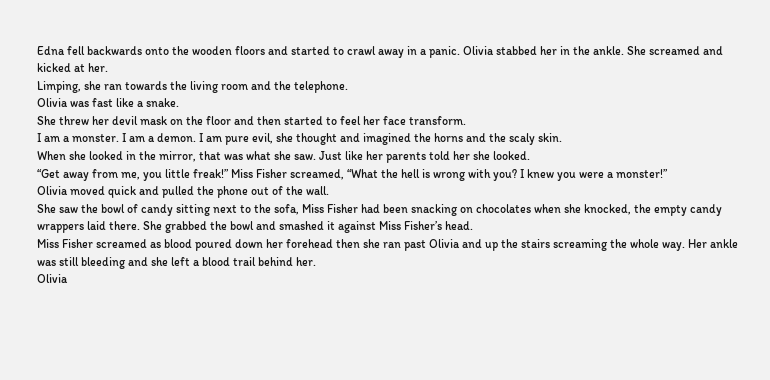Edna fell backwards onto the wooden floors and started to crawl away in a panic. Olivia stabbed her in the ankle. She screamed and kicked at her.
Limping, she ran towards the living room and the telephone.
Olivia was fast like a snake.
She threw her devil mask on the floor and then started to feel her face transform.
I am a monster. I am a demon. I am pure evil, she thought and imagined the horns and the scaly skin.
When she looked in the mirror, that was what she saw. Just like her parents told her she looked.
“Get away from me, you little freak!” Miss Fisher screamed, “What the hell is wrong with you? I knew you were a monster!”
Olivia moved quick and pulled the phone out of the wall.
She saw the bowl of candy sitting next to the sofa, Miss Fisher had been snacking on chocolates when she knocked, the empty candy wrappers laid there. She grabbed the bowl and smashed it against Miss Fisher’s head.
Miss Fisher screamed as blood poured down her forehead then she ran past Olivia and up the stairs screaming the whole way. Her ankle was still bleeding and she left a blood trail behind her.
Olivia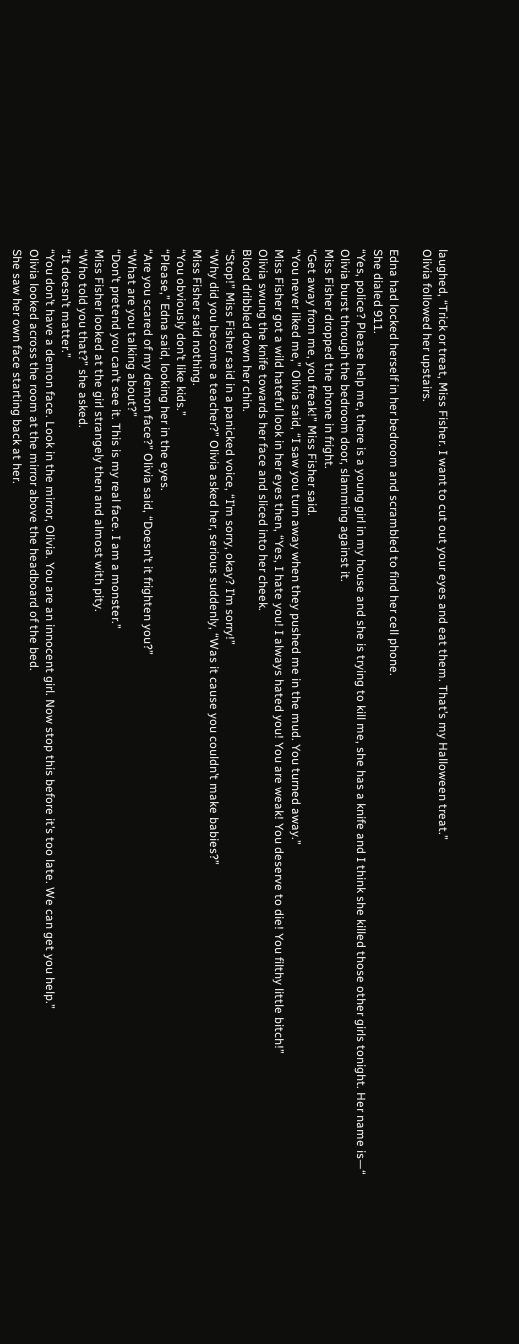laughed, “Trick or treat, Miss Fisher. I want to cut out your eyes and eat them. That’s my Halloween treat.”
Olivia followed her upstairs.

Edna had locked herself in her bedroom and scrambled to find her cell phone.
She dialed 911.
“Yes, police? Please help me, there is a young girl in my house and she is trying to kill me, she has a knife and I think she killed those other girls tonight. Her name is—“
Olivia burst through the bedroom door, slamming against it.
Miss Fisher dropped the phone in fright.
“Get away from me, you freak!” Miss Fisher said.
“You never liked me,” Olivia said, “I saw you turn away when they pushed me in the mud. You turned away.”
Miss Fisher got a wild hateful look in her eyes then, “Yes, I hate you! I always hated you! You are weak! You deserve to die! You filthy little bitch!”
Olivia swung the knife towards her face and sliced into her cheek.
Blood dribbled down her chin.
“Stop!” Miss Fisher said in a panicked voice, “I’m sorry, okay? I’m sorry!”
“Why did you become a teacher?” Olivia asked her, serious suddenly, “Was it cause you couldn’t make babies?”
Miss Fisher said nothing.
“You obviously don’t like kids.”
“Please,” Edna said, looking her in the eyes.
“Are you scared of my demon face?” Olivia said, “Doesn’t it frighten you?”
“What are you talking about?”
“Don’t pretend you can’t see it. This is my real face. I am a monster.”
Miss Fisher looked at the girl strangely then and almost with pity.
“Who told you that?” she asked.
“It doesn’t matter.”
“You don’t have a demon face. Look in the mirror, Olivia. You are an innocent girl. Now stop this before it’s too late. We can get you help.”
Olivia looked across the room at the mirror above the headboard of the bed.
She saw her own face starting back at her.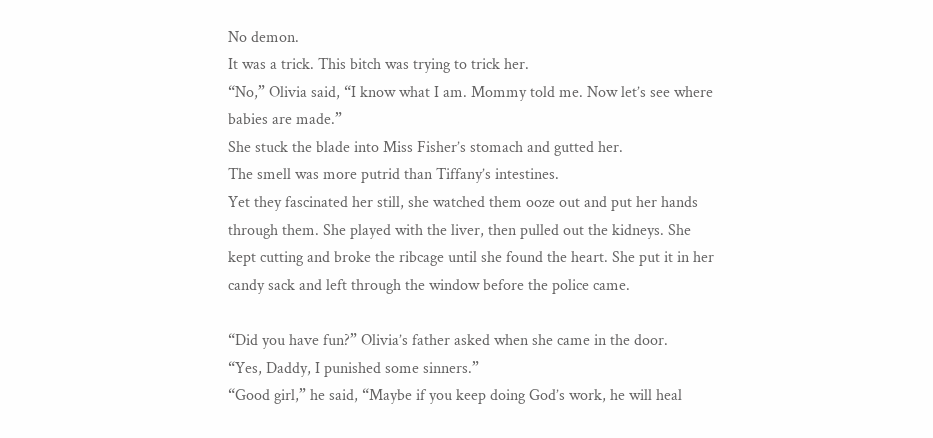No demon.
It was a trick. This bitch was trying to trick her.
“No,” Olivia said, “I know what I am. Mommy told me. Now let’s see where babies are made.”
She stuck the blade into Miss Fisher’s stomach and gutted her.
The smell was more putrid than Tiffany’s intestines.
Yet they fascinated her still, she watched them ooze out and put her hands through them. She played with the liver, then pulled out the kidneys. She kept cutting and broke the ribcage until she found the heart. She put it in her candy sack and left through the window before the police came.

“Did you have fun?” Olivia’s father asked when she came in the door.
“Yes, Daddy, I punished some sinners.”
“Good girl,” he said, “Maybe if you keep doing God’s work, he will heal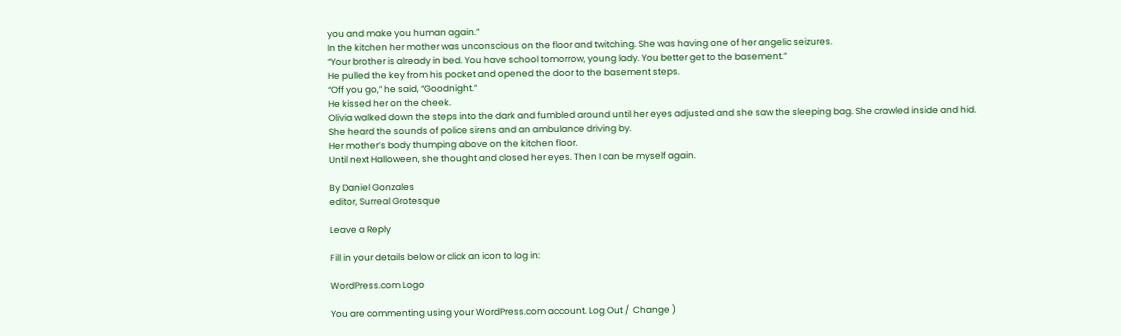you and make you human again.”
In the kitchen her mother was unconscious on the floor and twitching. She was having one of her angelic seizures.
“Your brother is already in bed. You have school tomorrow, young lady. You better get to the basement.”
He pulled the key from his pocket and opened the door to the basement steps.
“Off you go,” he said, “Goodnight.”
He kissed her on the cheek.
Olivia walked down the steps into the dark and fumbled around until her eyes adjusted and she saw the sleeping bag. She crawled inside and hid.
She heard the sounds of police sirens and an ambulance driving by.
Her mother’s body thumping above on the kitchen floor.
Until next Halloween, she thought and closed her eyes. Then I can be myself again.

By Daniel Gonzales
editor, Surreal Grotesque

Leave a Reply

Fill in your details below or click an icon to log in:

WordPress.com Logo

You are commenting using your WordPress.com account. Log Out /  Change )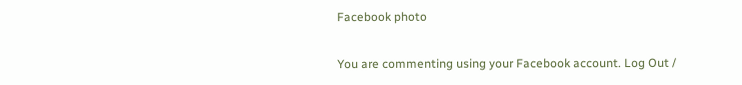Facebook photo

You are commenting using your Facebook account. Log Out /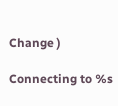Change )

Connecting to %s